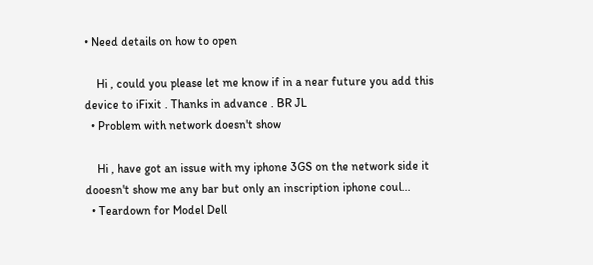• Need details on how to open

    Hi , could you please let me know if in a near future you add this device to iFixit . Thanks in advance . BR JL
  • Problem with network doesn't show

    Hi , have got an issue with my iphone 3GS on the network side it dooesn't show me any bar but only an inscription iphone coul...
  • Teardown for Model Dell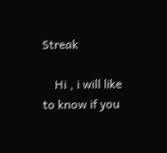Streak

    Hi , i will like to know if you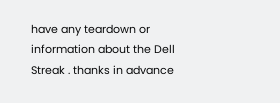have any teardown or information about the Dell Streak . thanks in advance